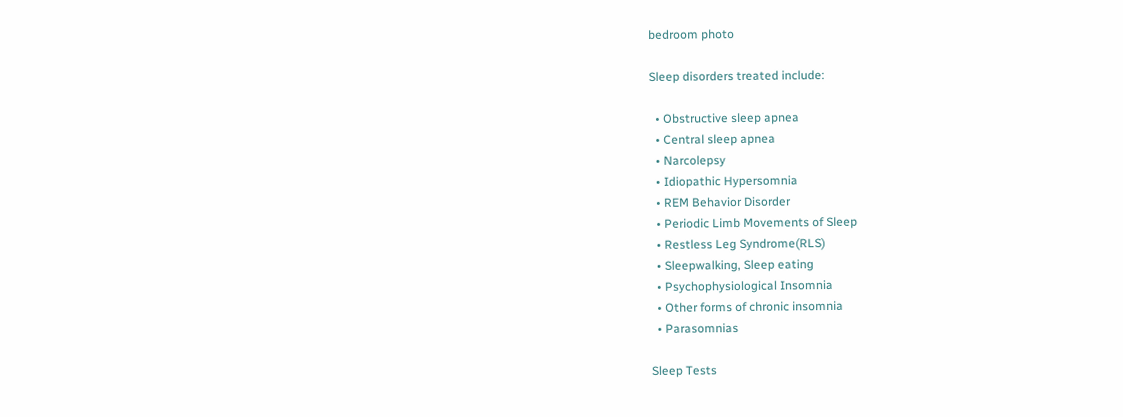bedroom photo

Sleep disorders treated include:

  • Obstructive sleep apnea
  • Central sleep apnea
  • Narcolepsy
  • Idiopathic Hypersomnia
  • REM Behavior Disorder
  • Periodic Limb Movements of Sleep
  • Restless Leg Syndrome(RLS)
  • Sleepwalking, Sleep eating
  • Psychophysiological Insomnia
  • Other forms of chronic insomnia
  • Parasomnias

Sleep Tests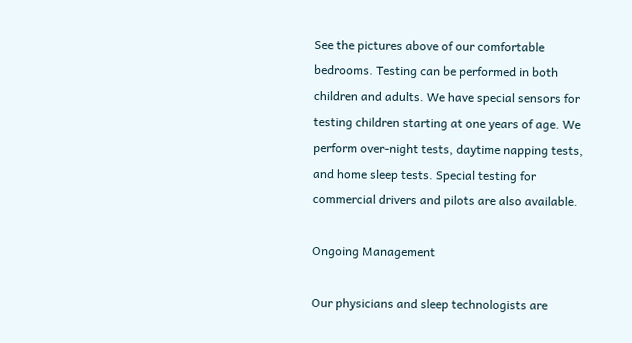See the pictures above of our comfortable bedrooms. Testing can be performed in both children and adults. We have special sensors for testing children starting at one years of age. We perform over-night tests, daytime napping tests, and home sleep tests. Special testing for commercial drivers and pilots are also available.

Ongoing Management

Our physicians and sleep technologists are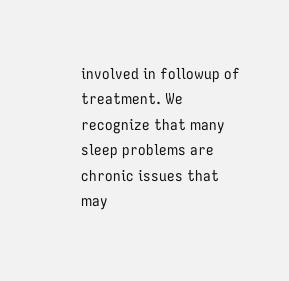involved in followup of treatment. We recognize that many sleep problems are chronic issues that may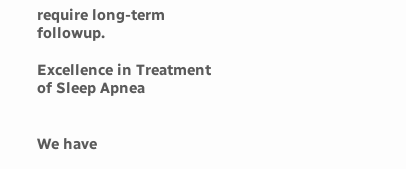require long-term followup.

Excellence in Treatment of Sleep Apnea


We have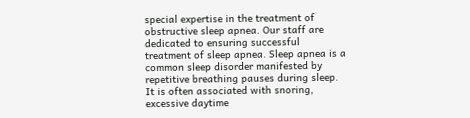special expertise in the treatment of obstructive sleep apnea. Our staff are dedicated to ensuring successful treatment of sleep apnea. Sleep apnea is a common sleep disorder manifested by repetitive breathing pauses during sleep. It is often associated with snoring, excessive daytime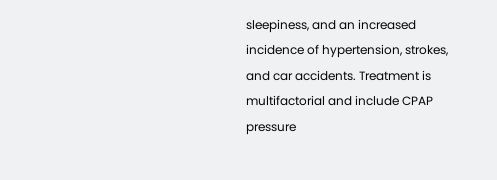sleepiness, and an increased incidence of hypertension, strokes, and car accidents. Treatment is multifactorial and include CPAP pressure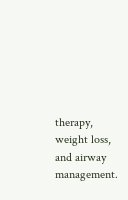therapy, weight loss, and airway management.